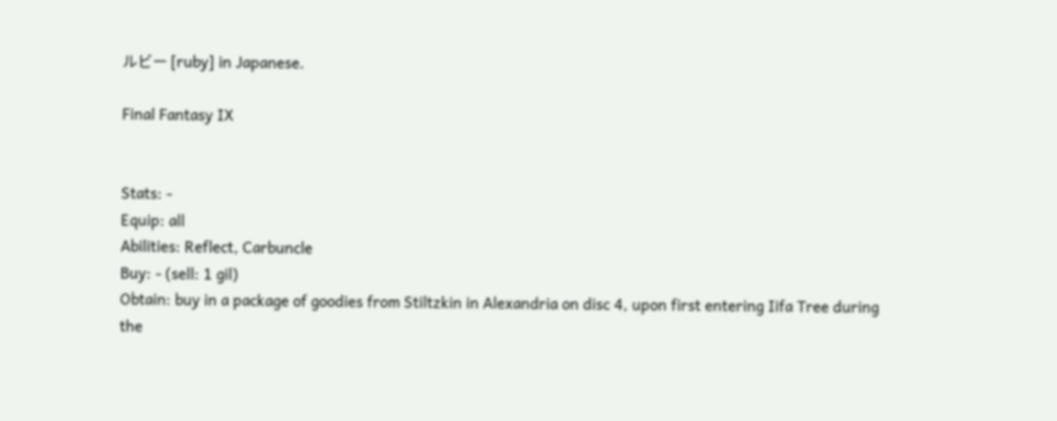ルビー [ruby] in Japanese.

Final Fantasy IX


Stats: -
Equip: all
Abilities: Reflect, Carbuncle
Buy: - (sell: 1 gil)
Obtain: buy in a package of goodies from Stiltzkin in Alexandria on disc 4, upon first entering Iifa Tree during the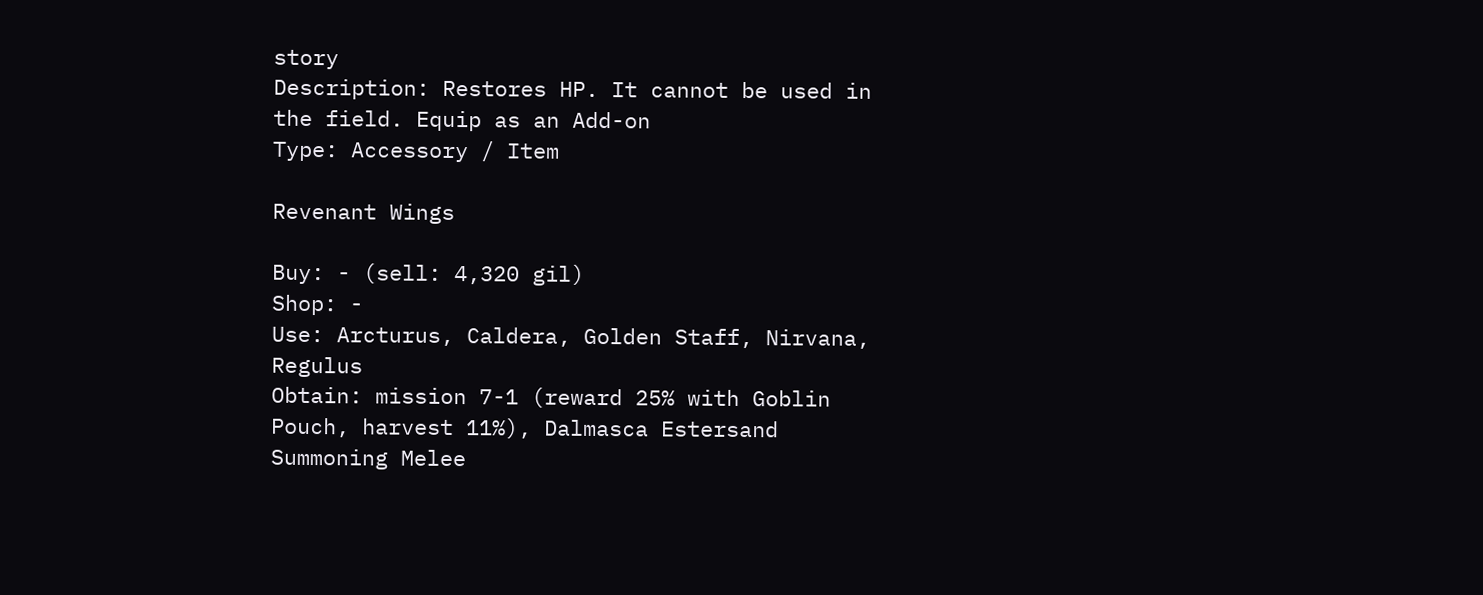story
Description: Restores HP. It cannot be used in the field. Equip as an Add-on
Type: Accessory / Item

Revenant Wings

Buy: - (sell: 4,320 gil)
Shop: -
Use: Arcturus, Caldera, Golden Staff, Nirvana, Regulus
Obtain: mission 7-1 (reward 25% with Goblin Pouch, harvest 11%), Dalmasca Estersand Summoning Melee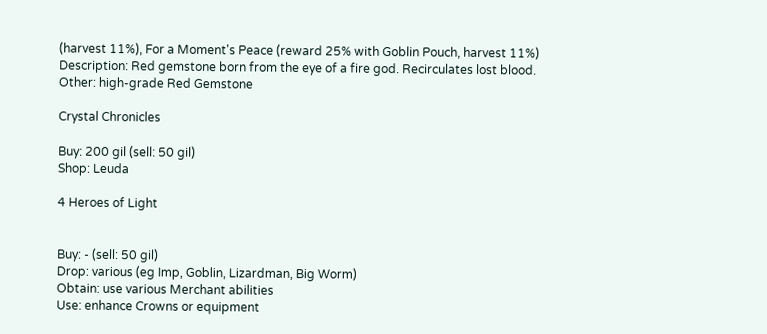(harvest 11%), For a Moment's Peace (reward 25% with Goblin Pouch, harvest 11%)
Description: Red gemstone born from the eye of a fire god. Recirculates lost blood.
Other: high-grade Red Gemstone

Crystal Chronicles

Buy: 200 gil (sell: 50 gil)
Shop: Leuda

4 Heroes of Light


Buy: - (sell: 50 gil)
Drop: various (eg Imp, Goblin, Lizardman, Big Worm)
Obtain: use various Merchant abilities
Use: enhance Crowns or equipment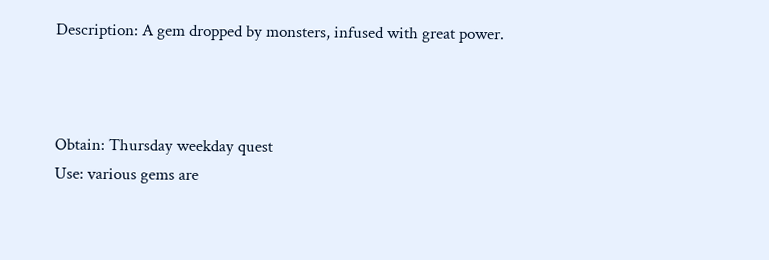Description: A gem dropped by monsters, infused with great power.



Obtain: Thursday weekday quest
Use: various gems are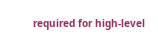required for high-level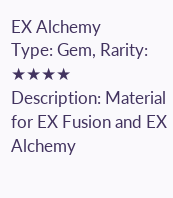EX Alchemy
Type: Gem, Rarity: ★★★★
Description: Material for EX Fusion and EX Alchemy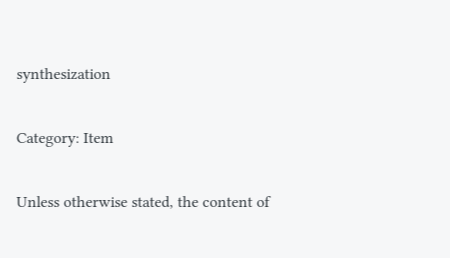synthesization

Category: Item

Unless otherwise stated, the content of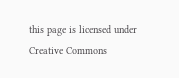this page is licensed under Creative Commons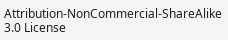Attribution-NonCommercial-ShareAlike 3.0 License